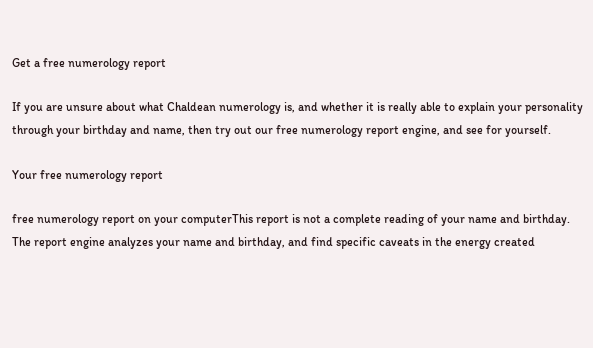Get a free numerology report

If you are unsure about what Chaldean numerology is, and whether it is really able to explain your personality through your birthday and name, then try out our free numerology report engine, and see for yourself.

Your free numerology report

free numerology report on your computerThis report is not a complete reading of your name and birthday. The report engine analyzes your name and birthday, and find specific caveats in the energy created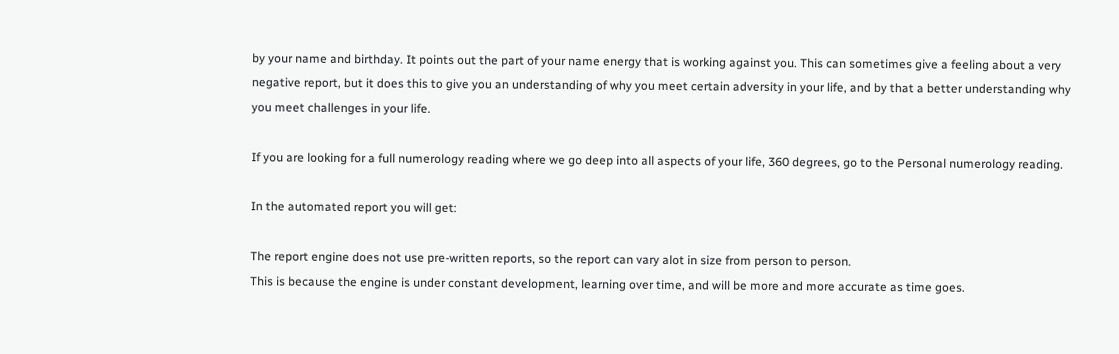by your name and birthday. It points out the part of your name energy that is working against you. This can sometimes give a feeling about a very negative report, but it does this to give you an understanding of why you meet certain adversity in your life, and by that a better understanding why you meet challenges in your life.

If you are looking for a full numerology reading where we go deep into all aspects of your life, 360 degrees, go to the Personal numerology reading.

In the automated report you will get:

The report engine does not use pre-written reports, so the report can vary alot in size from person to person.
This is because the engine is under constant development, learning over time, and will be more and more accurate as time goes.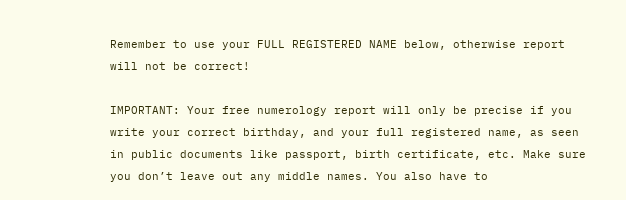Remember to use your FULL REGISTERED NAME below, otherwise report will not be correct!

IMPORTANT: Your free numerology report will only be precise if you write your correct birthday, and your full registered name, as seen in public documents like passport, birth certificate, etc. Make sure you don’t leave out any middle names. You also have to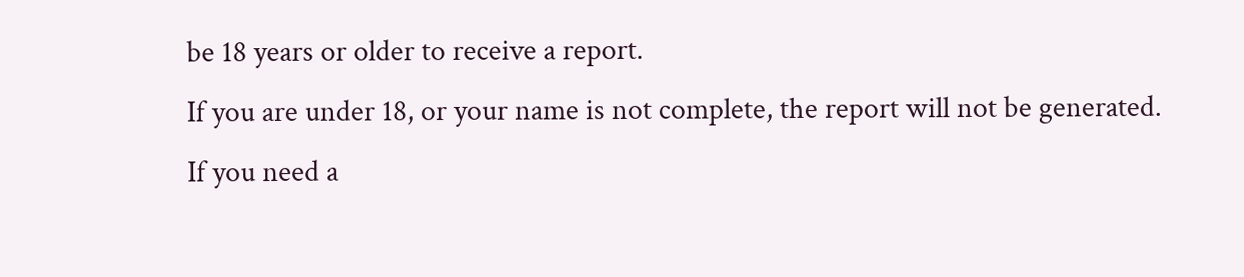be 18 years or older to receive a report.
If you are under 18, or your name is not complete, the report will not be generated.
If you need a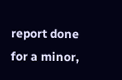report done for a minor,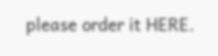please order it HERE.